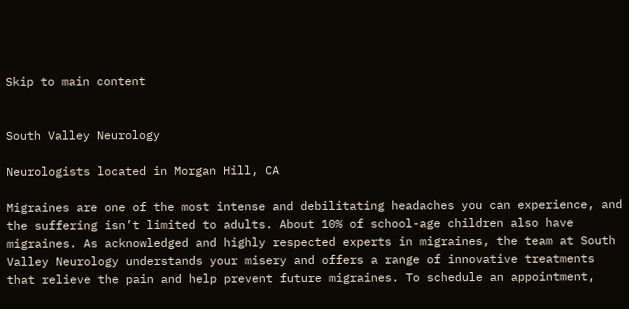Skip to main content


South Valley Neurology

Neurologists located in Morgan Hill, CA

Migraines are one of the most intense and debilitating headaches you can experience, and the suffering isn’t limited to adults. About 10% of school-age children also have migraines. As acknowledged and highly respected experts in migraines, the team at South Valley Neurology understands your misery and offers a range of innovative treatments that relieve the pain and help prevent future migraines. To schedule an appointment,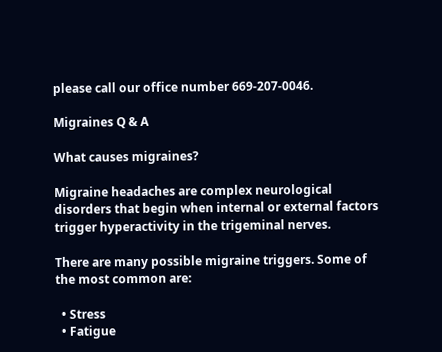please call our office number 669-207-0046.

Migraines Q & A

What causes migraines?

Migraine headaches are complex neurological disorders that begin when internal or external factors trigger hyperactivity in the trigeminal nerves.

There are many possible migraine triggers. Some of the most common are:

  • Stress
  • Fatigue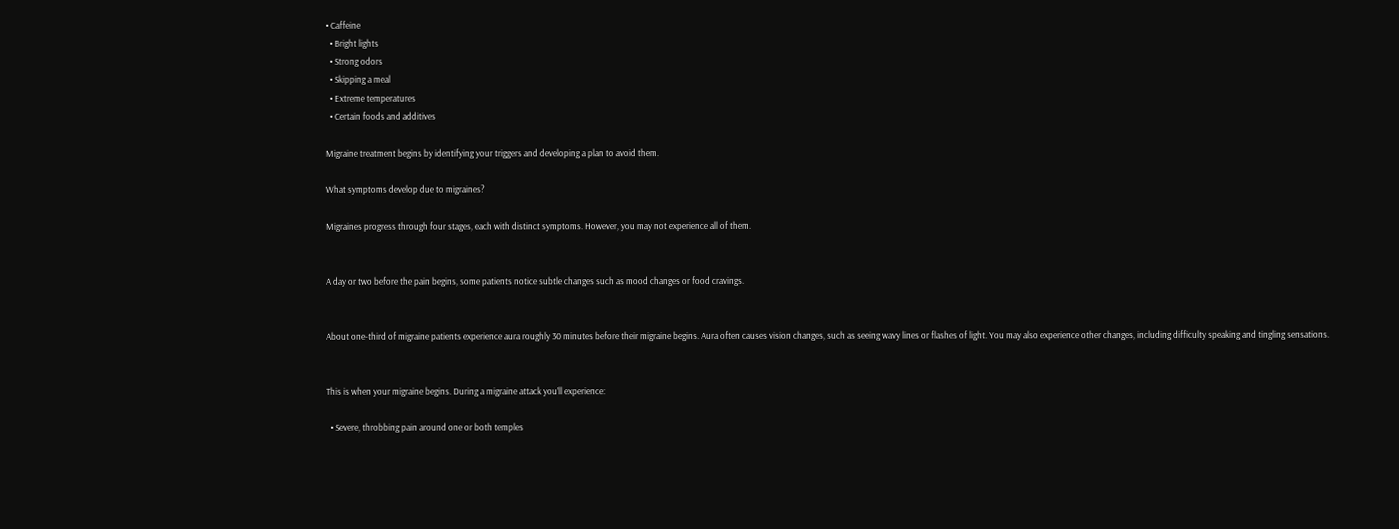• Caffeine
  • Bright lights
  • Strong odors
  • Skipping a meal
  • Extreme temperatures
  • Certain foods and additives

Migraine treatment begins by identifying your triggers and developing a plan to avoid them.

What symptoms develop due to migraines?

Migraines progress through four stages, each with distinct symptoms. However, you may not experience all of them.


A day or two before the pain begins, some patients notice subtle changes such as mood changes or food cravings.


About one-third of migraine patients experience aura roughly 30 minutes before their migraine begins. Aura often causes vision changes, such as seeing wavy lines or flashes of light. You may also experience other changes, including difficulty speaking and tingling sensations.


This is when your migraine begins. During a migraine attack you’ll experience:

  • Severe, throbbing pain around one or both temples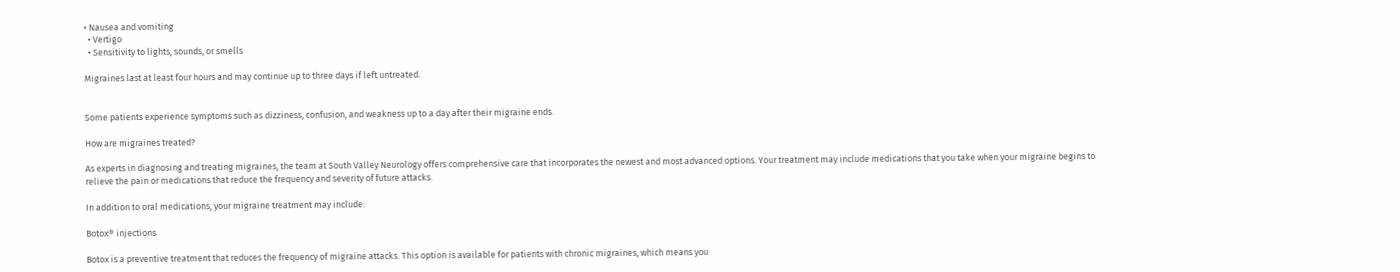• Nausea and vomiting
  • Vertigo
  • Sensitivity to lights, sounds, or smells

Migraines last at least four hours and may continue up to three days if left untreated.


Some patients experience symptoms such as dizziness, confusion, and weakness up to a day after their migraine ends.

How are migraines treated?

As experts in diagnosing and treating migraines, the team at South Valley Neurology offers comprehensive care that incorporates the newest and most advanced options. Your treatment may include medications that you take when your migraine begins to relieve the pain or medications that reduce the frequency and severity of future attacks.

In addition to oral medications, your migraine treatment may include:

Botox® injections

Botox is a preventive treatment that reduces the frequency of migraine attacks. This option is available for patients with chronic migraines, which means you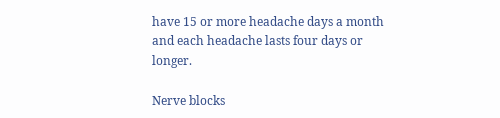have 15 or more headache days a month and each headache lasts four days or longer.

Nerve blocks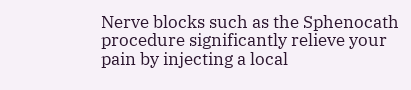Nerve blocks such as the Sphenocath procedure significantly relieve your pain by injecting a local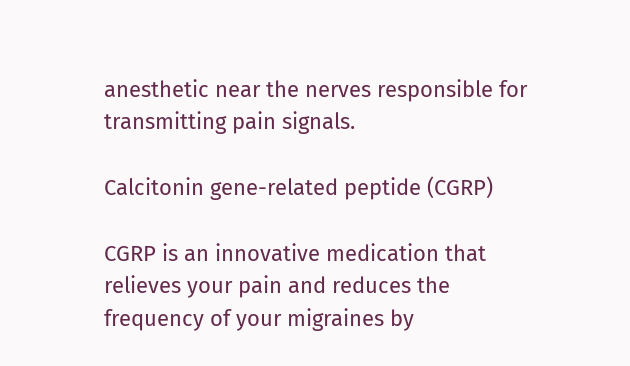anesthetic near the nerves responsible for transmitting pain signals.

Calcitonin gene-related peptide (CGRP)

CGRP is an innovative medication that relieves your pain and reduces the frequency of your migraines by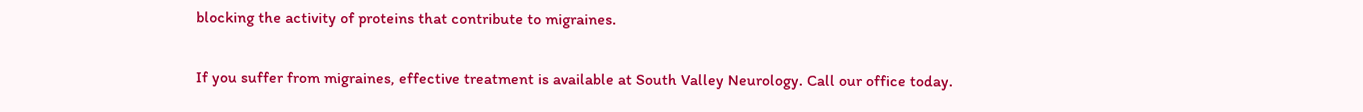blocking the activity of proteins that contribute to migraines.

If you suffer from migraines, effective treatment is available at South Valley Neurology. Call our office today.